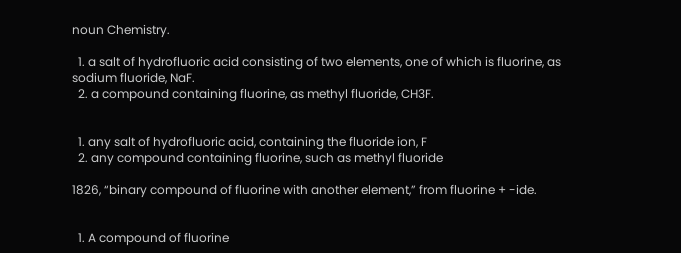noun Chemistry.

  1. a salt of hydrofluoric acid consisting of two elements, one of which is fluorine, as sodium fluoride, NaF.
  2. a compound containing fluorine, as methyl fluoride, CH3F.


  1. any salt of hydrofluoric acid, containing the fluoride ion, F
  2. any compound containing fluorine, such as methyl fluoride

1826, “binary compound of fluorine with another element,” from fluorine + -ide.


  1. A compound of fluorine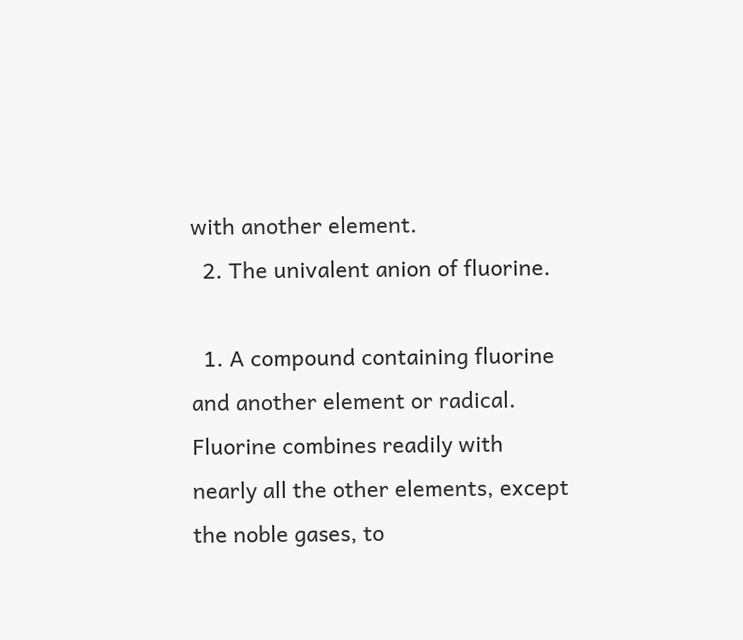with another element.
  2. The univalent anion of fluorine.

  1. A compound containing fluorine and another element or radical. Fluorine combines readily with nearly all the other elements, except the noble gases, to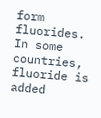form fluorides. In some countries, fluoride is added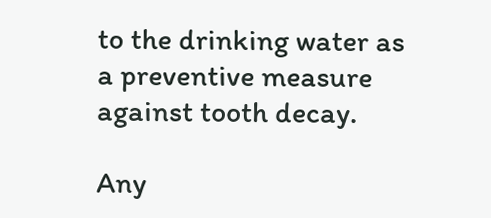to the drinking water as a preventive measure against tooth decay.

Any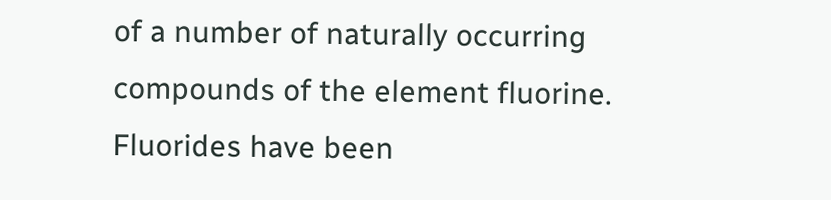of a number of naturally occurring compounds of the element fluorine. Fluorides have been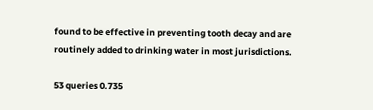found to be effective in preventing tooth decay and are routinely added to drinking water in most jurisdictions.

53 queries 0.735